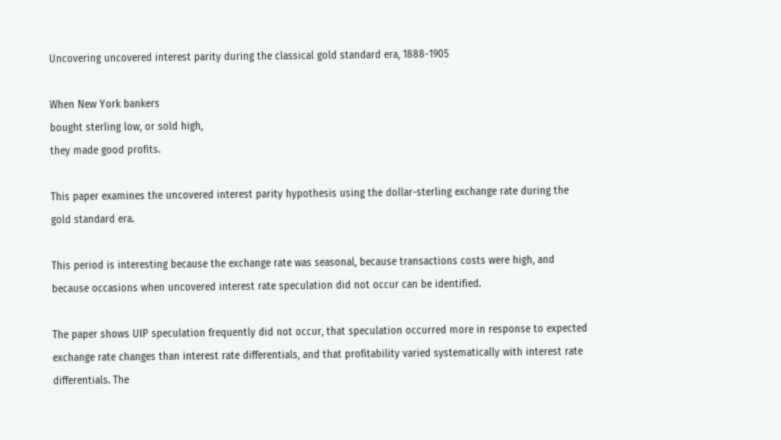Uncovering uncovered interest parity during the classical gold standard era, 1888-1905

When New York bankers
bought sterling low, or sold high,
they made good profits.

This paper examines the uncovered interest parity hypothesis using the dollar-sterling exchange rate during the gold standard era.

This period is interesting because the exchange rate was seasonal, because transactions costs were high, and because occasions when uncovered interest rate speculation did not occur can be identified.

The paper shows UIP speculation frequently did not occur, that speculation occurred more in response to expected exchange rate changes than interest rate differentials, and that profitability varied systematically with interest rate differentials. The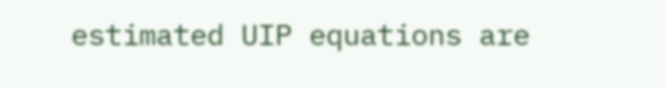estimated UIP equations are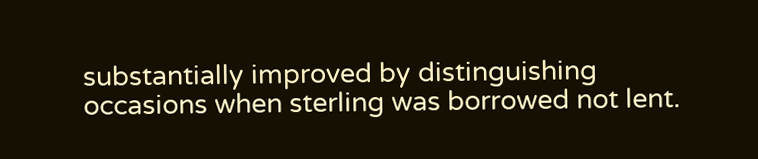substantially improved by distinguishing occasions when sterling was borrowed not lent.